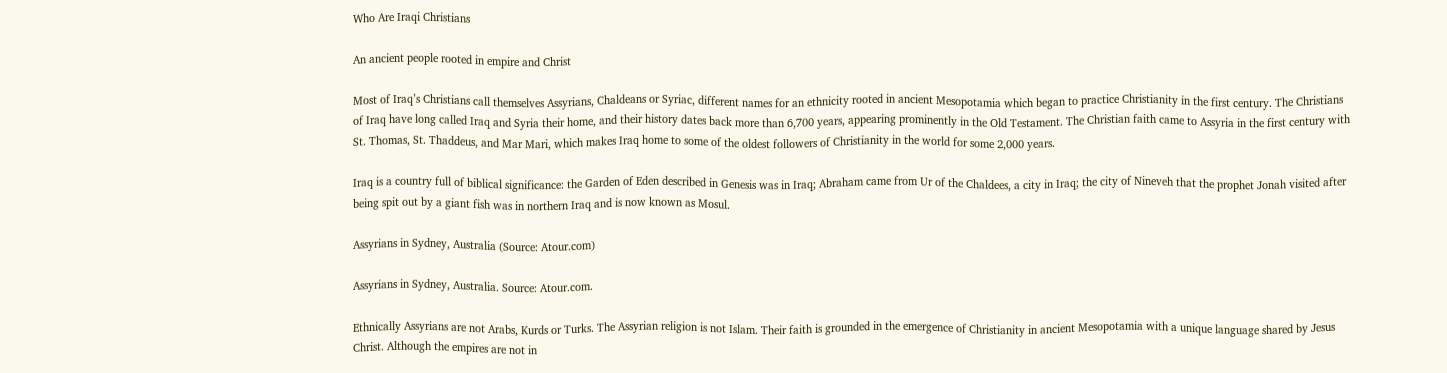Who Are Iraqi Christians

An ancient people rooted in empire and Christ

Most of Iraq’s Christians call themselves Assyrians, Chaldeans or Syriac, different names for an ethnicity rooted in ancient Mesopotamia which began to practice Christianity in the first century. The Christians of Iraq have long called Iraq and Syria their home, and their history dates back more than 6,700 years, appearing prominently in the Old Testament. The Christian faith came to Assyria in the first century with St. Thomas, St. Thaddeus, and Mar Mari, which makes Iraq home to some of the oldest followers of Christianity in the world for some 2,000 years.

Iraq is a country full of biblical significance: the Garden of Eden described in Genesis was in Iraq; Abraham came from Ur of the Chaldees, a city in Iraq; the city of Nineveh that the prophet Jonah visited after being spit out by a giant fish was in northern Iraq and is now known as Mosul.

Assyrians in Sydney, Australia (Source: Atour.com)

Assyrians in Sydney, Australia. Source: Atour.com.

Ethnically Assyrians are not Arabs, Kurds or Turks. The Assyrian religion is not Islam. Their faith is grounded in the emergence of Christianity in ancient Mesopotamia with a unique language shared by Jesus Christ. Although the empires are not in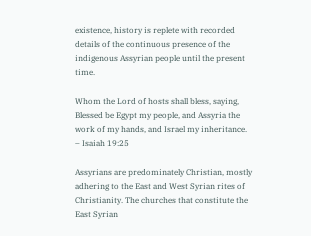existence, history is replete with recorded details of the continuous presence of the indigenous Assyrian people until the present time.

Whom the Lord of hosts shall bless, saying, Blessed be Egypt my people, and Assyria the work of my hands, and Israel my inheritance.
– Isaiah 19:25

Assyrians are predominately Christian, mostly adhering to the East and West Syrian rites of Christianity. The churches that constitute the East Syrian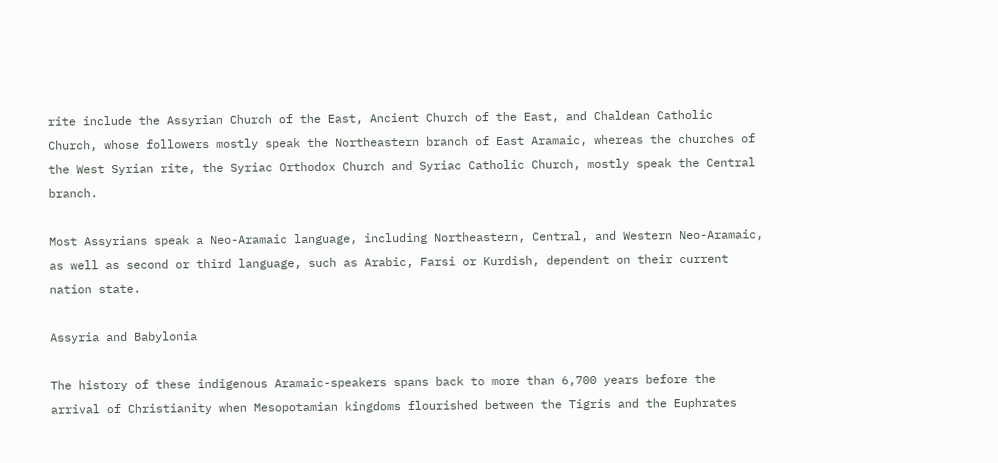rite include the Assyrian Church of the East, Ancient Church of the East, and Chaldean Catholic Church, whose followers mostly speak the Northeastern branch of East Aramaic, whereas the churches of the West Syrian rite, the Syriac Orthodox Church and Syriac Catholic Church, mostly speak the Central branch.

Most Assyrians speak a Neo-Aramaic language, including Northeastern, Central, and Western Neo-Aramaic, as well as second or third language, such as Arabic, Farsi or Kurdish, dependent on their current nation state.

Assyria and Babylonia

The history of these indigenous Aramaic-speakers spans back to more than 6,700 years before the arrival of Christianity when Mesopotamian kingdoms flourished between the Tigris and the Euphrates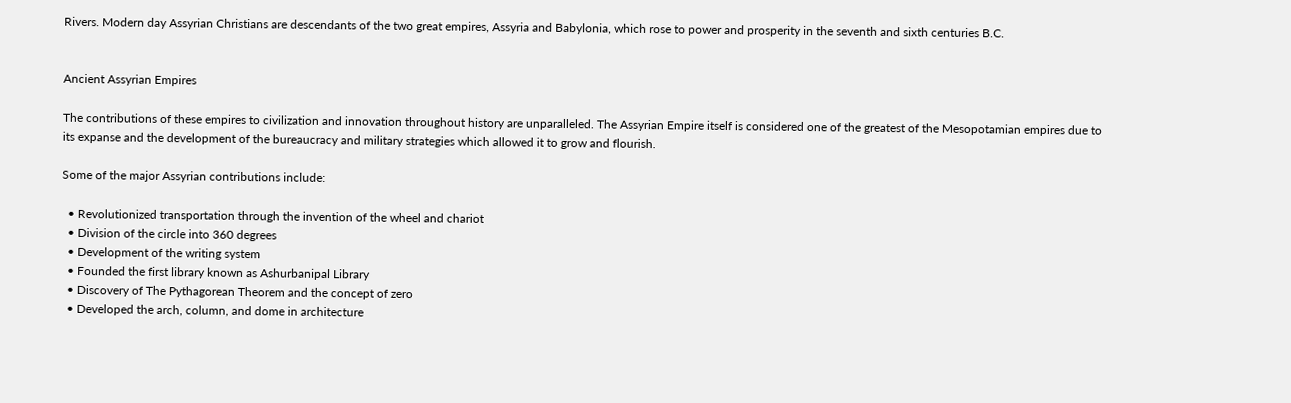Rivers. Modern day Assyrian Christians are descendants of the two great empires, Assyria and Babylonia, which rose to power and prosperity in the seventh and sixth centuries B.C.


Ancient Assyrian Empires

The contributions of these empires to civilization and innovation throughout history are unparalleled. The Assyrian Empire itself is considered one of the greatest of the Mesopotamian empires due to its expanse and the development of the bureaucracy and military strategies which allowed it to grow and flourish.

Some of the major Assyrian contributions include:

  • Revolutionized transportation through the invention of the wheel and chariot
  • Division of the circle into 360 degrees
  • Development of the writing system
  • Founded the first library known as Ashurbanipal Library
  • Discovery of The Pythagorean Theorem and the concept of zero
  • Developed the arch, column, and dome in architecture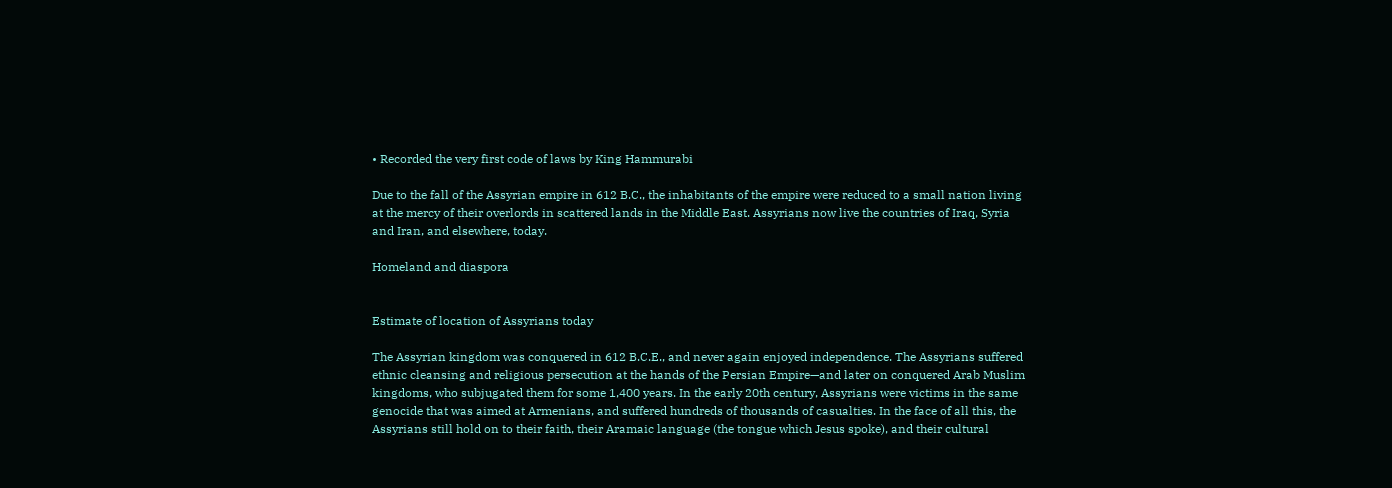• Recorded the very first code of laws by King Hammurabi

Due to the fall of the Assyrian empire in 612 B.C., the inhabitants of the empire were reduced to a small nation living at the mercy of their overlords in scattered lands in the Middle East. Assyrians now live the countries of Iraq, Syria and Iran, and elsewhere, today.

Homeland and diaspora


Estimate of location of Assyrians today

The Assyrian kingdom was conquered in 612 B.C.E., and never again enjoyed independence. The Assyrians suffered ethnic cleansing and religious persecution at the hands of the Persian Empire—and later on conquered Arab Muslim kingdoms, who subjugated them for some 1,400 years. In the early 20th century, Assyrians were victims in the same genocide that was aimed at Armenians, and suffered hundreds of thousands of casualties. In the face of all this, the Assyrians still hold on to their faith, their Aramaic language (the tongue which Jesus spoke), and their cultural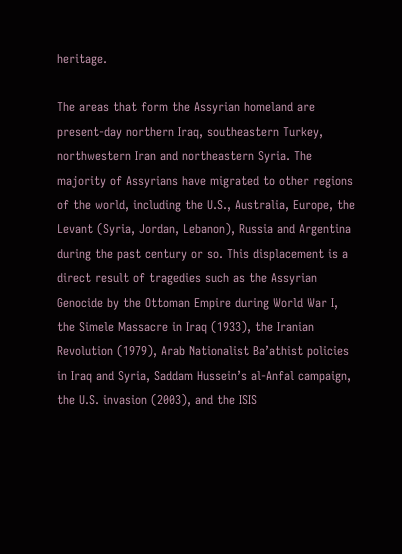heritage.

The areas that form the Assyrian homeland are present-day northern Iraq, southeastern Turkey, northwestern Iran and northeastern Syria. The majority of Assyrians have migrated to other regions of the world, including the U.S., Australia, Europe, the Levant (Syria, Jordan, Lebanon), Russia and Argentina during the past century or so. This displacement is a direct result of tragedies such as the Assyrian Genocide by the Ottoman Empire during World War I, the Simele Massacre in Iraq (1933), the Iranian Revolution (1979), Arab Nationalist Ba’athist policies in Iraq and Syria, Saddam Hussein’s al-Anfal campaign, the U.S. invasion (2003), and the ISIS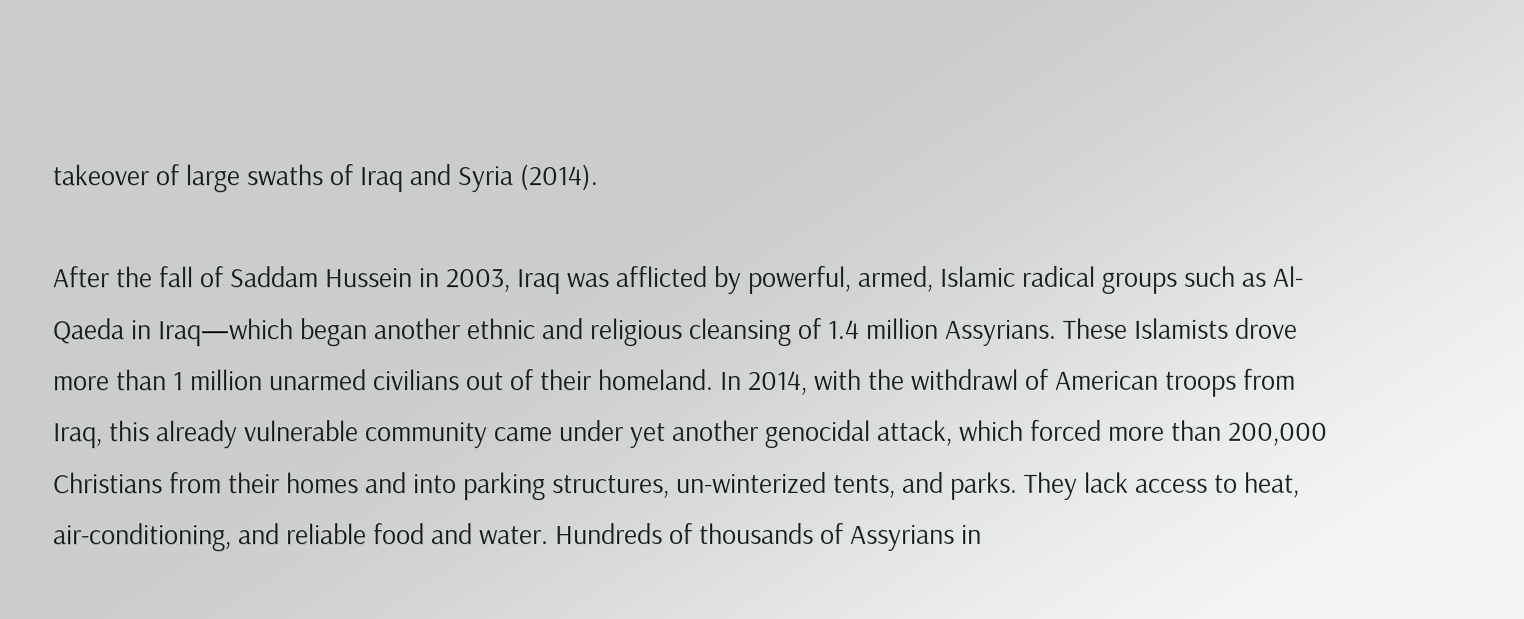takeover of large swaths of Iraq and Syria (2014).

After the fall of Saddam Hussein in 2003, Iraq was afflicted by powerful, armed, Islamic radical groups such as Al-Qaeda in Iraq—which began another ethnic and religious cleansing of 1.4 million Assyrians. These Islamists drove more than 1 million unarmed civilians out of their homeland. In 2014, with the withdrawl of American troops from Iraq, this already vulnerable community came under yet another genocidal attack, which forced more than 200,000 Christians from their homes and into parking structures, un-winterized tents, and parks. They lack access to heat, air-conditioning, and reliable food and water. Hundreds of thousands of Assyrians in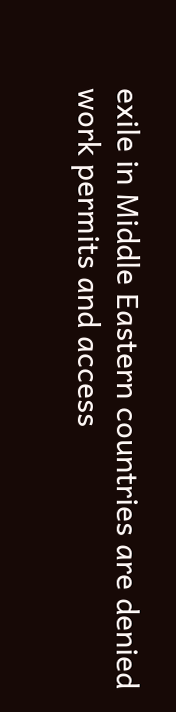exile in Middle Eastern countries are denied work permits and access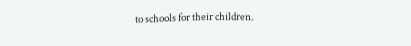to schools for their children.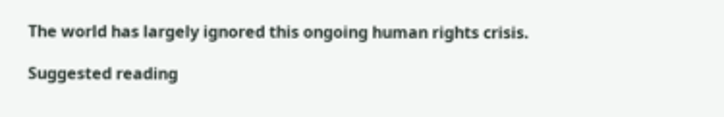The world has largely ignored this ongoing human rights crisis.

Suggested reading